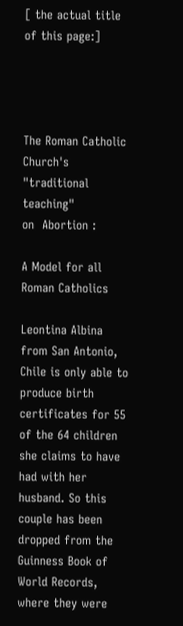[ the actual title of this page:]




The Roman Catholic Church's
"traditional teaching"
on  Abortion :

A Model for all Roman Catholics

Leontina Albina from San Antonio, Chile is only able to produce birth certificates for 55 of the 64 children she claims to have had with her husband. So this couple has been dropped from the Guinness Book of World Records, where they were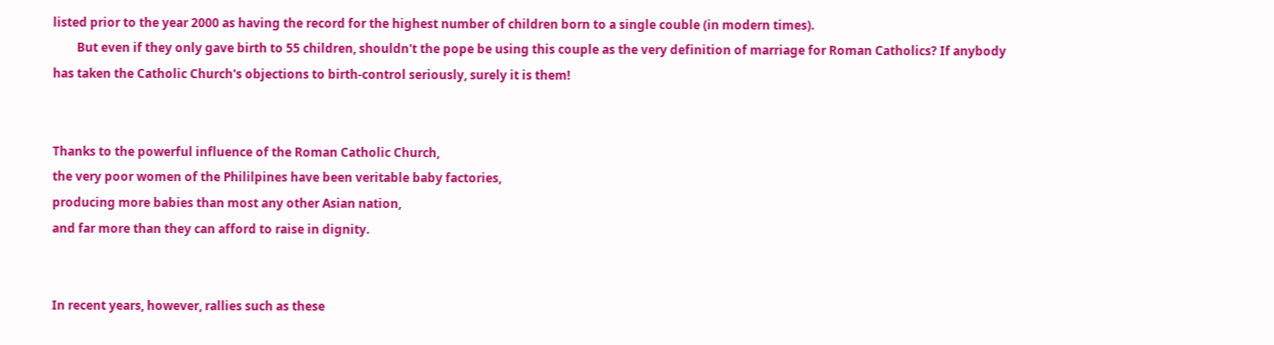listed prior to the year 2000 as having the record for the highest number of children born to a single couble (in modern times).
        But even if they only gave birth to 55 children, shouldn't the pope be using this couple as the very definition of marriage for Roman Catholics? If anybody has taken the Catholic Church's objections to birth-control seriously, surely it is them!


Thanks to the powerful influence of the Roman Catholic Church,
the very poor women of the Phililpines have been veritable baby factories,
producing more babies than most any other Asian nation,
and far more than they can afford to raise in dignity.


In recent years, however, rallies such as these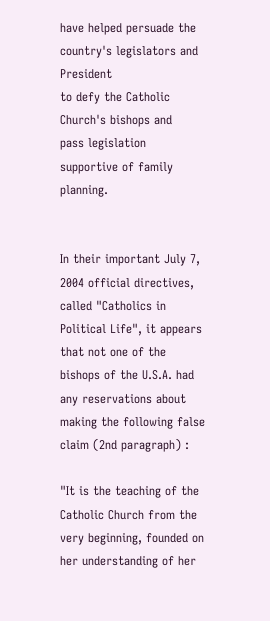have helped persuade the country's legislators and President
to defy the Catholic Church's bishops and
pass legislation supportive of family planning.


In their important July 7, 2004 official directives, called "Catholics in Political Life", it appears that not one of the bishops of the U.S.A. had any reservations about making the following false claim (2nd paragraph) :

"It is the teaching of the Catholic Church from the very beginning, founded on her understanding of her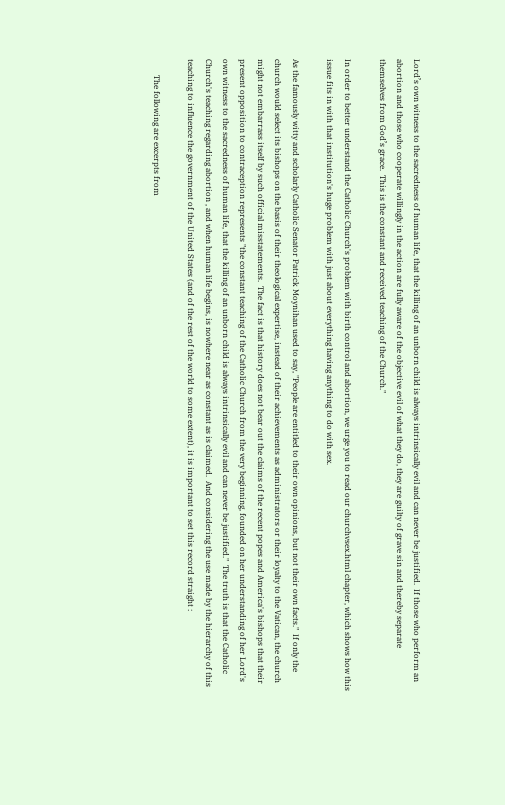Lord’s own witness to the sacredness of human life, that the killing of an unborn child is always intrinsically evil and can never be justified.  If those who perform an abortion and those who cooperate willingly in the action are fully aware of the objective evil of what they do, they are guilty of grave sin and thereby separate themselves from God’s grace.  This is the constant and received teaching of the Church."

In order to better understand the Catholic Church's problem with birth control and abortion, we urge you to read our churchvsex.html chapter, which shows how this issue fits in with that institution's huge problem with just about everything having anything to do with sex.

As the famously witty and scholarly Catholic Senator Patrick Moynihan used to say, "People are entitled to their own opinions, but not their own facts."  If only the church would select its bishops on the basis of their theological expertise, instead of their achievements as administrators or their loyalty to the Vatican, the church might not embarrass itself by such official misstatements.  The fact is that history does not bear out the claims of the recent popes and America's bishops that their present opposition to contraception represents "the constant teaching of the Catholic Church from the very beginning, founded on her understanding of her Lord's own witness to the sacredness of human life, that the killing of an unborn child is always intrinsically evil and can never be justified."  The truth is that the Catholic Church's teaching regarding abortion , and when human life begins, is nowhere near as constant as is claimed.  And considering the use made by the hierarchy of this teaching to influence the government of the United States (and of the rest of the world to some extent), it is important to set this record straight :

        The following are excerpts from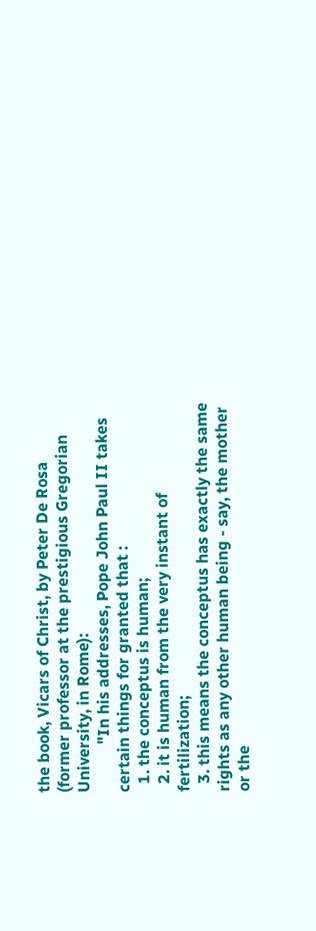the book, Vicars of Christ, by Peter De Rosa (former professor at the prestigious Gregorian University, in Rome):
            "In his addresses, Pope John Paul II takes certain things for granted that :
  1. the conceptus is human;
  2. it is human from the very instant of fertilization;
  3. this means the conceptus has exactly the same rights as any other human being - say, the mother or the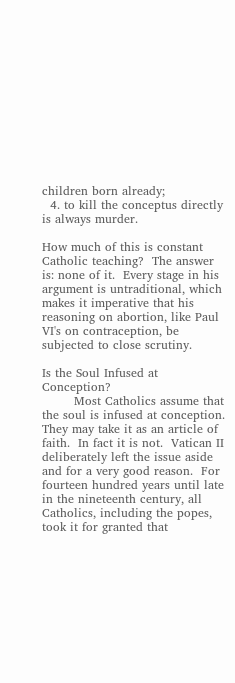children born already;
  4. to kill the conceptus directly is always murder.

How much of this is constant Catholic teaching?  The answer is: none of it.  Every stage in his argument is untraditional, which makes it imperative that his reasoning on abortion, like Paul VI's on contraception, be subjected to close scrutiny.

Is the Soul Infused at Conception?
        Most Catholics assume that the soul is infused at conception.  They may take it as an article of faith.  In fact it is not.  Vatican II deliberately left the issue aside and for a very good reason.  For fourteen hundred years until late in the nineteenth century, all Catholics, including the popes, took it for granted that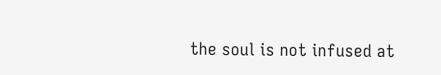the soul is not infused at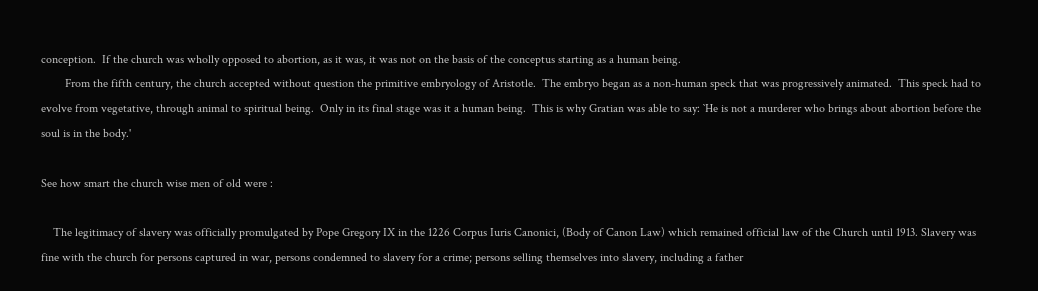conception.  If the church was wholly opposed to abortion, as it was, it was not on the basis of the conceptus starting as a human being.
        From the fifth century, the church accepted without question the primitive embryology of Aristotle.  The embryo began as a non-human speck that was progressively animated.  This speck had to evolve from vegetative, through animal to spiritual being.  Only in its final stage was it a human being.  This is why Gratian was able to say: `He is not a murderer who brings about abortion before the soul is in the body.'

See how smart the church wise men of old were :

    The legitimacy of slavery was officially promulgated by Pope Gregory IX in the 1226 Corpus Iuris Canonici, (Body of Canon Law) which remained official law of the Church until 1913. Slavery was fine with the church for persons captured in war, persons condemned to slavery for a crime; persons selling themselves into slavery, including a father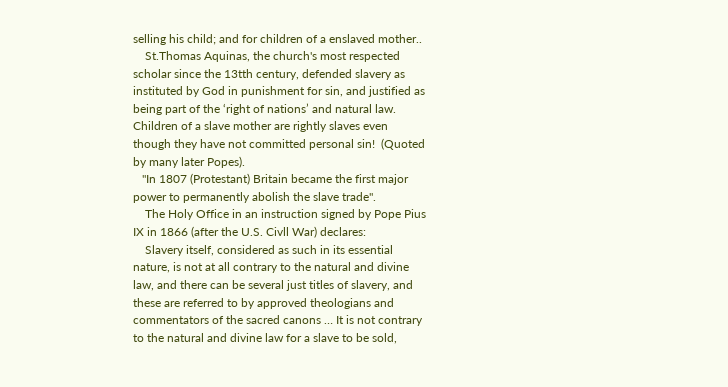selling his child; and for children of a enslaved mother..
    St.Thomas Aquinas, the church's most respected scholar since the 13tth century, defended slavery as instituted by God in punishment for sin, and justified as being part of the ‘right of nations’ and natural law. Children of a slave mother are rightly slaves even though they have not committed personal sin!  (Quoted by many later Popes).
   "In 1807 (Protestant) Britain became the first major power to permanently abolish the slave trade".
    The Holy Office in an instruction signed by Pope Pius IX in 1866 (after the U.S. Civll War) declares:
    Slavery itself, considered as such in its essential nature, is not at all contrary to the natural and divine law, and there can be several just titles of slavery, and these are referred to by approved theologians and commentators of the sacred canons … It is not contrary to the natural and divine law for a slave to be sold,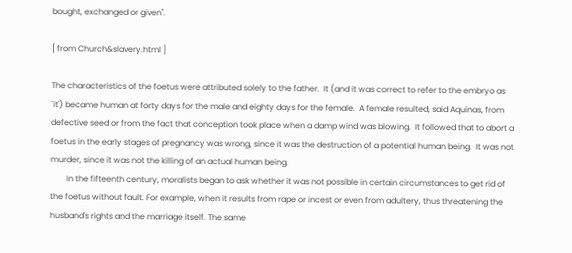bought, exchanged or given".

[ from Church&slavery.html ]

The characteristics of the foetus were attributed solely to the father.  It (and it was correct to refer to the embryo as `it') became human at forty days for the male and eighty days for the female.  A female resulted, said Aquinas, from defective seed or from the fact that conception took place when a damp wind was blowing.  It followed that to abort a foetus in the early stages of pregnancy was wrong, since it was the destruction of a potential human being.  It was not murder, since it was not the killing of an actual human being.
        In the fifteenth century, moralists began to ask whether it was not possible in certain circumstances to get rid of the foetus without fault. For example, when it results from rape or incest or even from adultery, thus threatening the husband's rights and the marriage itself. The same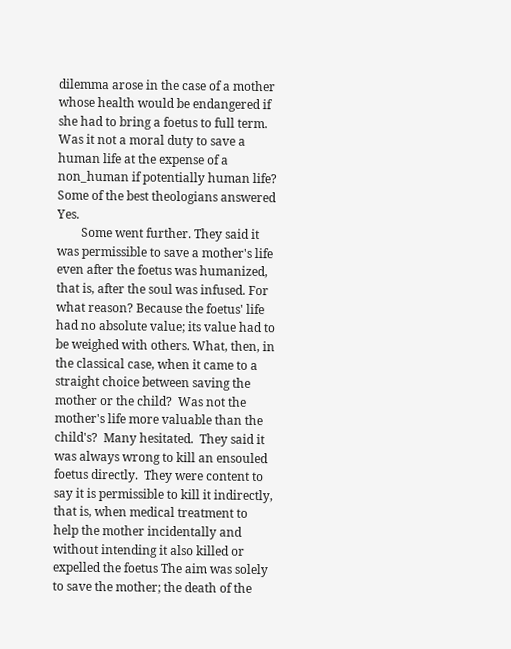dilemma arose in the case of a mother whose health would be endangered if she had to bring a foetus to full term. Was it not a moral duty to save a human life at the expense of a non_human if potentially human life? Some of the best theologians answered Yes.
        Some went further. They said it was permissible to save a mother's life even after the foetus was humanized, that is, after the soul was infused. For what reason? Because the foetus' life had no absolute value; its value had to be weighed with others. What, then, in the classical case, when it came to a straight choice between saving the mother or the child?  Was not the mother's life more valuable than the child's?  Many hesitated.  They said it was always wrong to kill an ensouled foetus directly.  They were content to say it is permissible to kill it indirectly, that is, when medical treatment to help the mother incidentally and without intending it also killed or expelled the foetus The aim was solely to save the mother; the death of the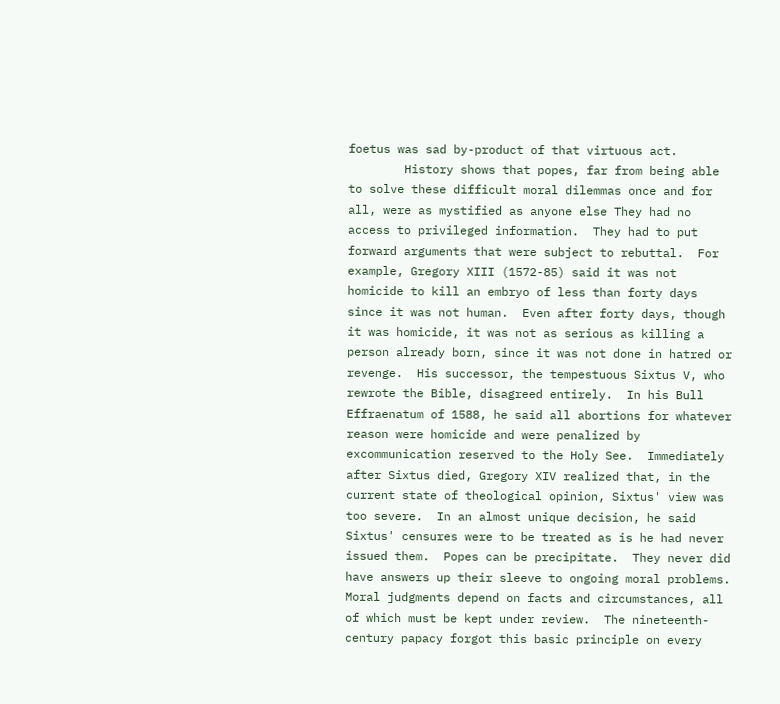foetus was sad by-product of that virtuous act.
        History shows that popes, far from being able to solve these difficult moral dilemmas once and for all, were as mystified as anyone else They had no access to privileged information.  They had to put forward arguments that were subject to rebuttal.  For example, Gregory XIII (1572-85) said it was not homicide to kill an embryo of less than forty days since it was not human.  Even after forty days, though it was homicide, it was not as serious as killing a person already born, since it was not done in hatred or revenge.  His successor, the tempestuous Sixtus V, who rewrote the Bible, disagreed entirely.  In his Bull Effraenatum of 1588, he said all abortions for whatever reason were homicide and were penalized by excommunication reserved to the Holy See.  Immediately after Sixtus died, Gregory XIV realized that, in the current state of theological opinion, Sixtus' view was too severe.  In an almost unique decision, he said Sixtus' censures were to be treated as is he had never issued them.  Popes can be precipitate.  They never did have answers up their sleeve to ongoing moral problems.  Moral judgments depend on facts and circumstances, all of which must be kept under review.  The nineteenth-century papacy forgot this basic principle on every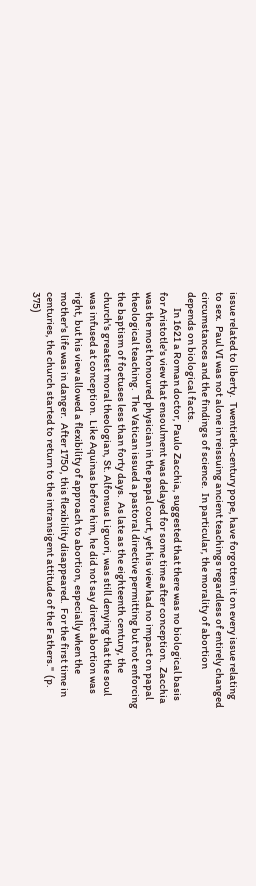issue related to liberty.  Twentieth-century pope, have forgotten it on every issue relating to sex.  Paul VI was not alone in reissuing ancient teachings regardless of entirely changed circumstances and the findings of science.  In particular, the morality of abortion depends on biological facts.
        In 1621 a Roman doctor, Paulo Zacchia, suggested that there was no biological basis for Aristotle's view that ensoulment was delayed for some time after conception.  Zacchia was the most honoured physician in the papal court, yet his view had no impact on papal theological teaching.  The Vatican issued a pastoral directive permitting but not enforcing the baptism of foetuses less than forty days.  As late as the eighteenth century, the church's greatest moral theologian, St. Alfonsus Liguori, was still denying that the soul was infused at conception.  Like Aquinas before him, he did not say direct abortion was right, but his view allowed a flexibility of approach to abortion, especially when the mother's life was in danger.  After 1750, this flexibility disappeared.  For the first time in centuries, the church started to return to the intransigent attitude of the Fathers."  (p. 375)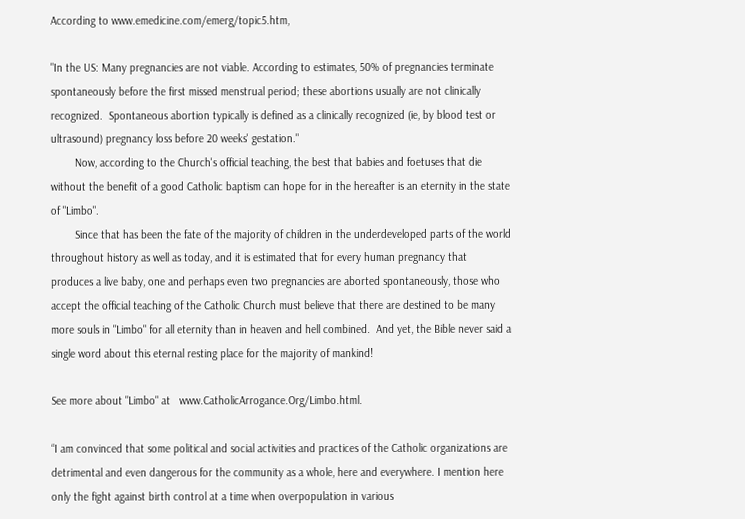According to www.emedicine.com/emerg/topic5.htm,

"In the US: Many pregnancies are not viable. According to estimates, 50% of pregnancies terminate spontaneously before the first missed menstrual period; these abortions usually are not clinically recognized.  Spontaneous abortion typically is defined as a clinically recognized (ie, by blood test or ultrasound) pregnancy loss before 20 weeks' gestation."
        Now, according to the Church's official teaching, the best that babies and foetuses that die without the benefit of a good Catholic baptism can hope for in the hereafter is an eternity in the state of "Limbo".
        Since that has been the fate of the majority of children in the underdeveloped parts of the world throughout history as well as today, and it is estimated that for every human pregnancy that produces a live baby, one and perhaps even two pregnancies are aborted spontaneously, those who accept the official teaching of the Catholic Church must believe that there are destined to be many more souls in "Limbo" for all eternity than in heaven and hell combined.  And yet, the Bible never said a single word about this eternal resting place for the majority of mankind!

See more about "Limbo" at   www.CatholicArrogance.Org/Limbo.html.

“I am convinced that some political and social activities and practices of the Catholic organizations are detrimental and even dangerous for the community as a whole, here and everywhere. I mention here only the fight against birth control at a time when overpopulation in various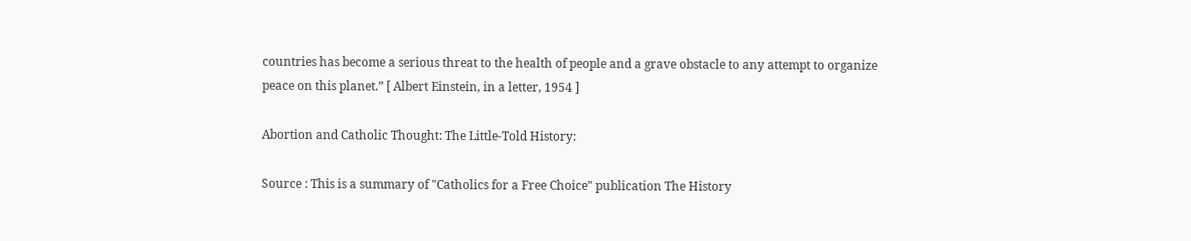countries has become a serious threat to the health of people and a grave obstacle to any attempt to organize peace on this planet.” [ Albert Einstein, in a letter, 1954 ]

Abortion and Catholic Thought: The Little-Told History:

Source : This is a summary of "Catholics for a Free Choice" publication The History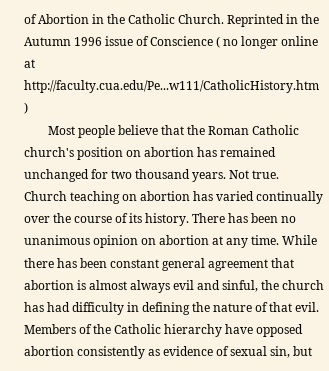of Abortion in the Catholic Church. Reprinted in the Autumn 1996 issue of Conscience ( no longer online at http://faculty.cua.edu/Pe...w111/CatholicHistory.htm )
        Most people believe that the Roman Catholic church's position on abortion has remained unchanged for two thousand years. Not true. Church teaching on abortion has varied continually over the course of its history. There has been no unanimous opinion on abortion at any time. While there has been constant general agreement that abortion is almost always evil and sinful, the church has had difficulty in defining the nature of that evil. Members of the Catholic hierarchy have opposed abortion consistently as evidence of sexual sin, but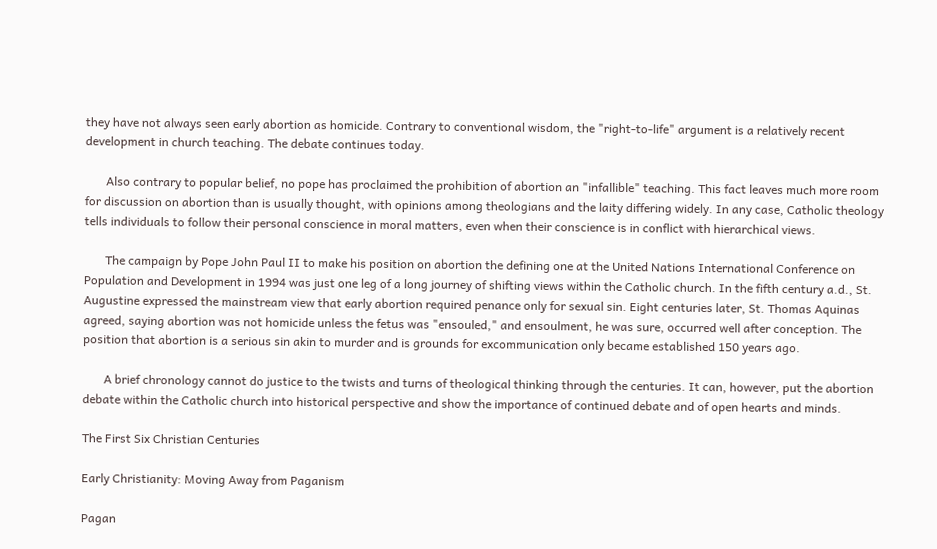they have not always seen early abortion as homicide. Contrary to conventional wisdom, the "right-to-life" argument is a relatively recent development in church teaching. The debate continues today.

       Also contrary to popular belief, no pope has proclaimed the prohibition of abortion an "infallible" teaching. This fact leaves much more room for discussion on abortion than is usually thought, with opinions among theologians and the laity differing widely. In any case, Catholic theology tells individuals to follow their personal conscience in moral matters, even when their conscience is in conflict with hierarchical views.

       The campaign by Pope John Paul II to make his position on abortion the defining one at the United Nations International Conference on Population and Development in 1994 was just one leg of a long journey of shifting views within the Catholic church. In the fifth century a.d., St. Augustine expressed the mainstream view that early abortion required penance only for sexual sin. Eight centuries later, St. Thomas Aquinas agreed, saying abortion was not homicide unless the fetus was "ensouled," and ensoulment, he was sure, occurred well after conception. The position that abortion is a serious sin akin to murder and is grounds for excommunication only became established 150 years ago.

       A brief chronology cannot do justice to the twists and turns of theological thinking through the centuries. It can, however, put the abortion debate within the Catholic church into historical perspective and show the importance of continued debate and of open hearts and minds.

The First Six Christian Centuries

Early Christianity: Moving Away from Paganism

Pagan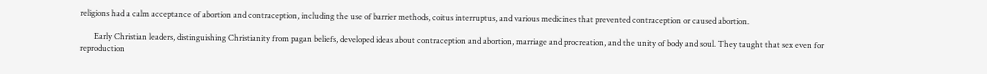religions had a calm acceptance of abortion and contraception, including the use of barrier methods, coitus interruptus, and various medicines that prevented contraception or caused abortion.

       Early Christian leaders, distinguishing Christianity from pagan beliefs, developed ideas about contraception and abortion, marriage and procreation, and the unity of body and soul. They taught that sex even for reproduction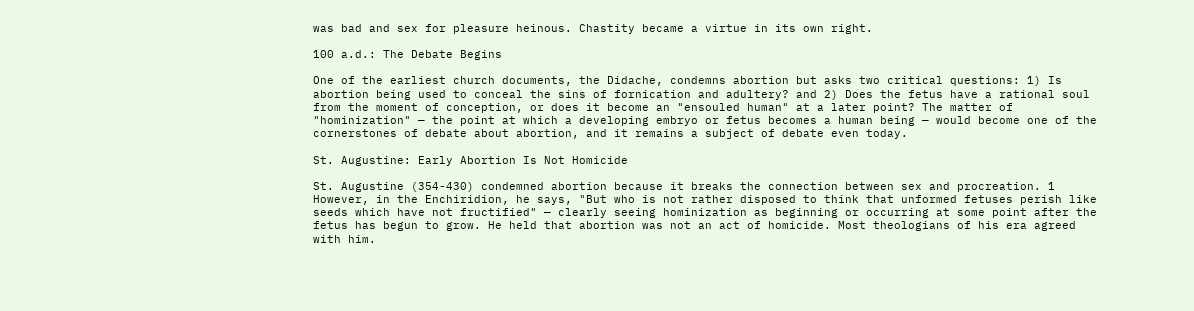was bad and sex for pleasure heinous. Chastity became a virtue in its own right.

100 a.d.: The Debate Begins

One of the earliest church documents, the Didache, condemns abortion but asks two critical questions: 1) Is abortion being used to conceal the sins of fornication and adultery? and 2) Does the fetus have a rational soul from the moment of conception, or does it become an "ensouled human" at a later point? The matter of "hominization" — the point at which a developing embryo or fetus becomes a human being — would become one of the cornerstones of debate about abortion, and it remains a subject of debate even today.

St. Augustine: Early Abortion Is Not Homicide

St. Augustine (354-430) condemned abortion because it breaks the connection between sex and procreation. 1 However, in the Enchiridion, he says, "But who is not rather disposed to think that unformed fetuses perish like seeds which have not fructified" — clearly seeing hominization as beginning or occurring at some point after the fetus has begun to grow. He held that abortion was not an act of homicide. Most theologians of his era agreed with him.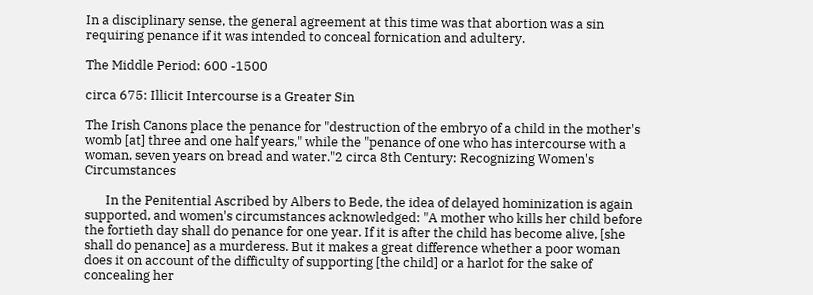In a disciplinary sense, the general agreement at this time was that abortion was a sin requiring penance if it was intended to conceal fornication and adultery.

The Middle Period: 600 -1500

circa 675: Illicit Intercourse is a Greater Sin

The Irish Canons place the penance for "destruction of the embryo of a child in the mother's womb [at] three and one half years," while the "penance of one who has intercourse with a woman, seven years on bread and water."2 circa 8th Century: Recognizing Women's Circumstances

       In the Penitential Ascribed by Albers to Bede, the idea of delayed hominization is again supported, and women's circumstances acknowledged: "A mother who kills her child before the fortieth day shall do penance for one year. If it is after the child has become alive, [she shall do penance] as a murderess. But it makes a great difference whether a poor woman does it on account of the difficulty of supporting [the child] or a harlot for the sake of concealing her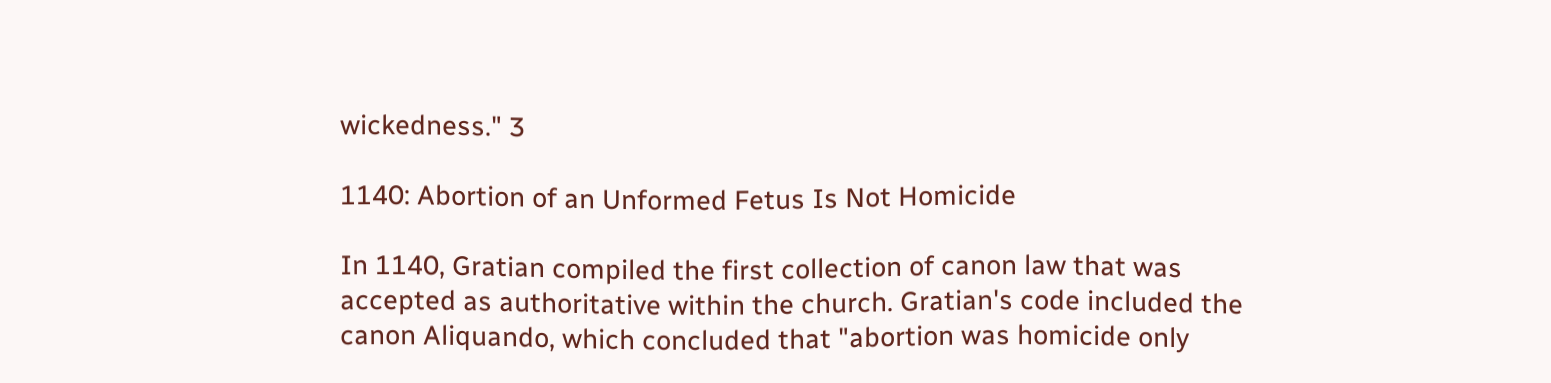wickedness." 3

1140: Abortion of an Unformed Fetus Is Not Homicide

In 1140, Gratian compiled the first collection of canon law that was accepted as authoritative within the church. Gratian's code included the canon Aliquando, which concluded that "abortion was homicide only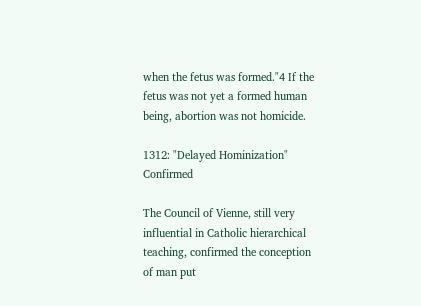when the fetus was formed."4 If the fetus was not yet a formed human being, abortion was not homicide.

1312: "Delayed Hominization" Confirmed

The Council of Vienne, still very influential in Catholic hierarchical teaching, confirmed the conception of man put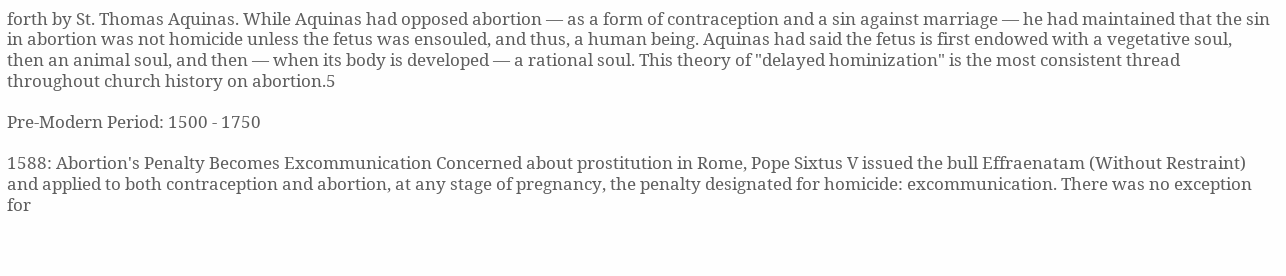forth by St. Thomas Aquinas. While Aquinas had opposed abortion — as a form of contraception and a sin against marriage — he had maintained that the sin in abortion was not homicide unless the fetus was ensouled, and thus, a human being. Aquinas had said the fetus is first endowed with a vegetative soul, then an animal soul, and then — when its body is developed — a rational soul. This theory of "delayed hominization" is the most consistent thread throughout church history on abortion.5

Pre-Modern Period: 1500 - 1750

1588: Abortion's Penalty Becomes Excommunication Concerned about prostitution in Rome, Pope Sixtus V issued the bull Effraenatam (Without Restraint) and applied to both contraception and abortion, at any stage of pregnancy, the penalty designated for homicide: excommunication. There was no exception for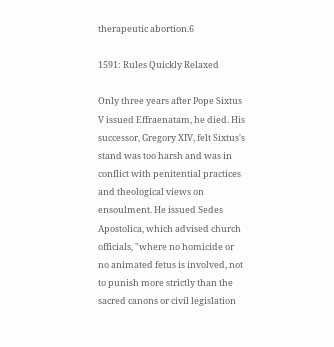therapeutic abortion.6

1591: Rules Quickly Relaxed

Only three years after Pope Sixtus V issued Effraenatam, he died. His successor, Gregory XIV, felt Sixtus's stand was too harsh and was in conflict with penitential practices and theological views on ensoulment. He issued Sedes Apostolica, which advised church officials, "where no homicide or no animated fetus is involved, not to punish more strictly than the sacred canons or civil legislation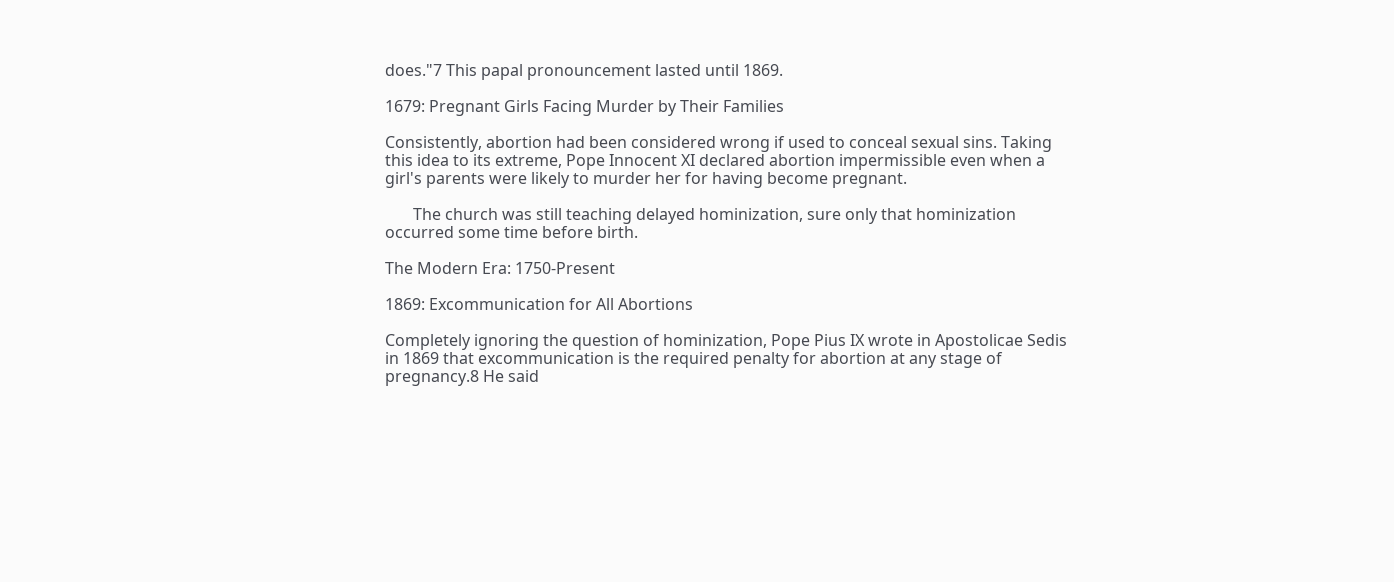does."7 This papal pronouncement lasted until 1869.

1679: Pregnant Girls Facing Murder by Their Families

Consistently, abortion had been considered wrong if used to conceal sexual sins. Taking this idea to its extreme, Pope Innocent XI declared abortion impermissible even when a girl's parents were likely to murder her for having become pregnant.

       The church was still teaching delayed hominization, sure only that hominization occurred some time before birth.

The Modern Era: 1750-Present

1869: Excommunication for All Abortions

Completely ignoring the question of hominization, Pope Pius IX wrote in Apostolicae Sedis in 1869 that excommunication is the required penalty for abortion at any stage of pregnancy.8 He said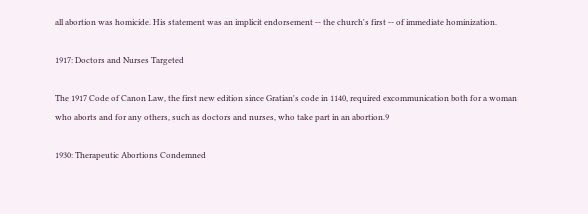all abortion was homicide. His statement was an implicit endorsement -- the church's first -- of immediate hominization.

1917: Doctors and Nurses Targeted

The 1917 Code of Canon Law, the first new edition since Gratian's code in 1140, required excommunication both for a woman who aborts and for any others, such as doctors and nurses, who take part in an abortion.9

1930: Therapeutic Abortions Condemned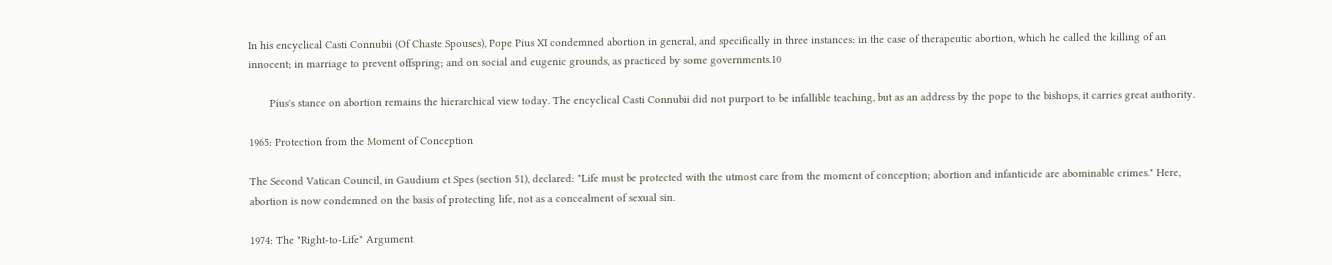In his encyclical Casti Connubii (Of Chaste Spouses), Pope Pius XI condemned abortion in general, and specifically in three instances: in the case of therapeutic abortion, which he called the killing of an innocent; in marriage to prevent offspring; and on social and eugenic grounds, as practiced by some governments.10

       Pius's stance on abortion remains the hierarchical view today. The encyclical Casti Connubii did not purport to be infallible teaching, but as an address by the pope to the bishops, it carries great authority.

1965: Protection from the Moment of Conception

The Second Vatican Council, in Gaudium et Spes (section 51), declared: "Life must be protected with the utmost care from the moment of conception; abortion and infanticide are abominable crimes." Here, abortion is now condemned on the basis of protecting life, not as a concealment of sexual sin.

1974: The "Right-to-Life" Argument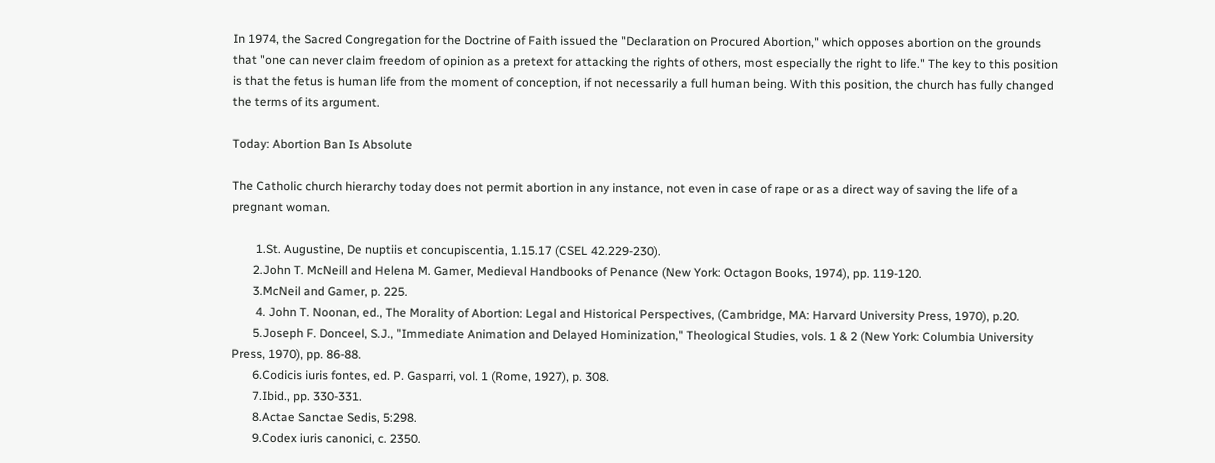In 1974, the Sacred Congregation for the Doctrine of Faith issued the "Declaration on Procured Abortion," which opposes abortion on the grounds that "one can never claim freedom of opinion as a pretext for attacking the rights of others, most especially the right to life." The key to this position is that the fetus is human life from the moment of conception, if not necessarily a full human being. With this position, the church has fully changed the terms of its argument.

Today: Abortion Ban Is Absolute

The Catholic church hierarchy today does not permit abortion in any instance, not even in case of rape or as a direct way of saving the life of a pregnant woman.

        1.St. Augustine, De nuptiis et concupiscentia, 1.15.17 (CSEL 42.229-230).
       2.John T. McNeill and Helena M. Gamer, Medieval Handbooks of Penance (New York: Octagon Books, 1974), pp. 119-120.
       3.McNeil and Gamer, p. 225.
        4. John T. Noonan, ed., The Morality of Abortion: Legal and Historical Perspectives, (Cambridge, MA: Harvard University Press, 1970), p.20.
       5.Joseph F. Donceel, S.J., "Immediate Animation and Delayed Hominization," Theological Studies, vols. 1 & 2 (New York: Columbia University Press, 1970), pp. 86-88.
       6.Codicis iuris fontes, ed. P. Gasparri, vol. 1 (Rome, 1927), p. 308.
       7.Ibid., pp. 330-331.
       8.Actae Sanctae Sedis, 5:298.
       9.Codex iuris canonici, c. 2350.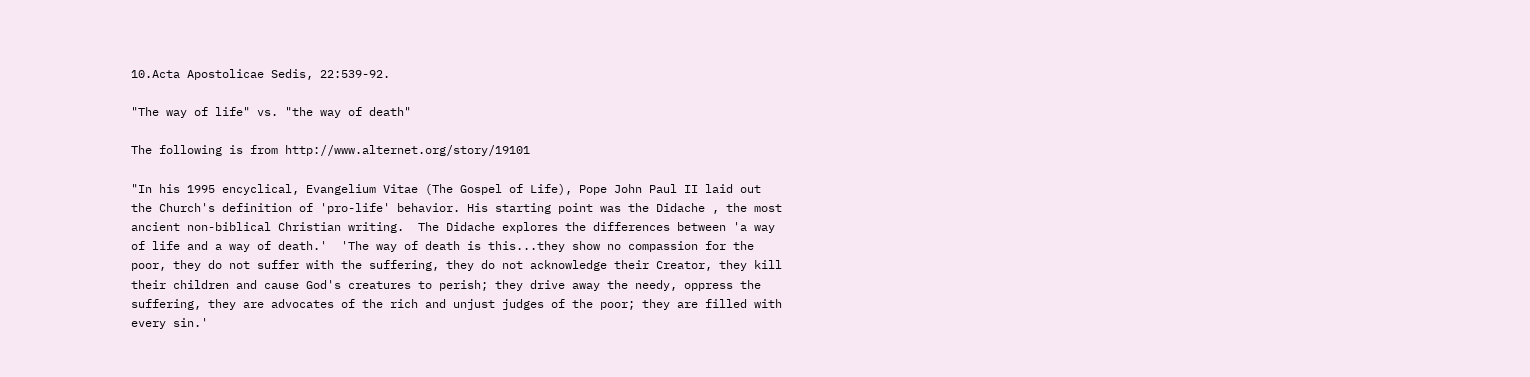10.Acta Apostolicae Sedis, 22:539-92.

"The way of life" vs. "the way of death"

The following is from http://www.alternet.org/story/19101

"In his 1995 encyclical, Evangelium Vitae (The Gospel of Life), Pope John Paul II laid out the Church's definition of 'pro-life' behavior. His starting point was the Didache , the most ancient non-biblical Christian writing.  The Didache explores the differences between 'a way of life and a way of death.'  'The way of death is this...they show no compassion for the poor, they do not suffer with the suffering, they do not acknowledge their Creator, they kill their children and cause God's creatures to perish; they drive away the needy, oppress the suffering, they are advocates of the rich and unjust judges of the poor; they are filled with every sin.'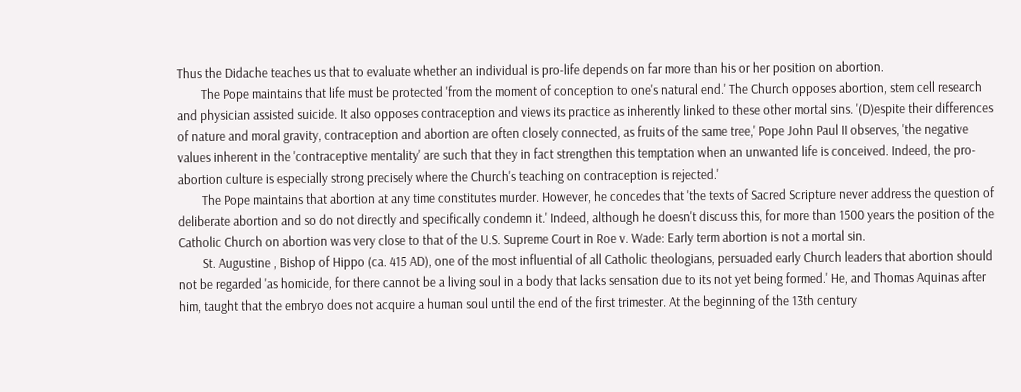Thus the Didache teaches us that to evaluate whether an individual is pro-life depends on far more than his or her position on abortion.
        The Pope maintains that life must be protected 'from the moment of conception to one's natural end.' The Church opposes abortion, stem cell research and physician assisted suicide. It also opposes contraception and views its practice as inherently linked to these other mortal sins. '(D)espite their differences of nature and moral gravity, contraception and abortion are often closely connected, as fruits of the same tree,' Pope John Paul II observes, 'the negative values inherent in the 'contraceptive mentality' are such that they in fact strengthen this temptation when an unwanted life is conceived. Indeed, the pro-abortion culture is especially strong precisely where the Church's teaching on contraception is rejected.'
        The Pope maintains that abortion at any time constitutes murder. However, he concedes that 'the texts of Sacred Scripture never address the question of deliberate abortion and so do not directly and specifically condemn it.' Indeed, although he doesn't discuss this, for more than 1500 years the position of the Catholic Church on abortion was very close to that of the U.S. Supreme Court in Roe v. Wade: Early term abortion is not a mortal sin.
        St. Augustine , Bishop of Hippo (ca. 415 AD), one of the most influential of all Catholic theologians, persuaded early Church leaders that abortion should not be regarded 'as homicide, for there cannot be a living soul in a body that lacks sensation due to its not yet being formed.' He, and Thomas Aquinas after him, taught that the embryo does not acquire a human soul until the end of the first trimester. At the beginning of the 13th century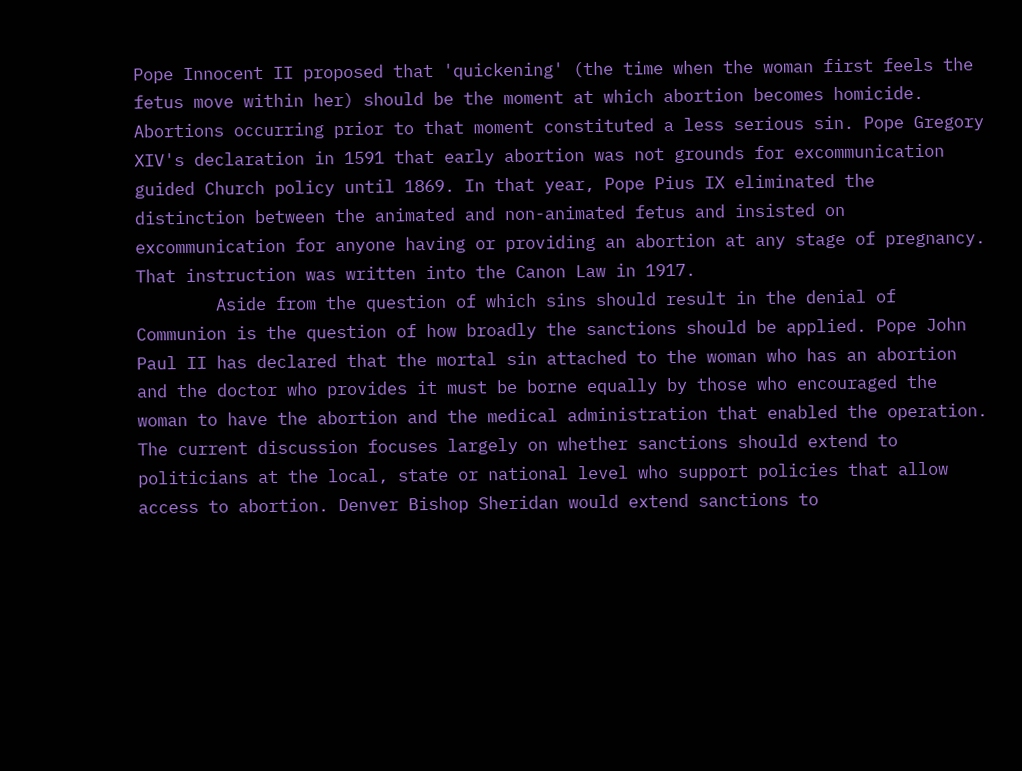Pope Innocent II proposed that 'quickening' (the time when the woman first feels the fetus move within her) should be the moment at which abortion becomes homicide. Abortions occurring prior to that moment constituted a less serious sin. Pope Gregory XIV's declaration in 1591 that early abortion was not grounds for excommunication guided Church policy until 1869. In that year, Pope Pius IX eliminated the distinction between the animated and non-animated fetus and insisted on excommunication for anyone having or providing an abortion at any stage of pregnancy. That instruction was written into the Canon Law in 1917.
        Aside from the question of which sins should result in the denial of Communion is the question of how broadly the sanctions should be applied. Pope John Paul II has declared that the mortal sin attached to the woman who has an abortion and the doctor who provides it must be borne equally by those who encouraged the woman to have the abortion and the medical administration that enabled the operation. The current discussion focuses largely on whether sanctions should extend to politicians at the local, state or national level who support policies that allow access to abortion. Denver Bishop Sheridan would extend sanctions to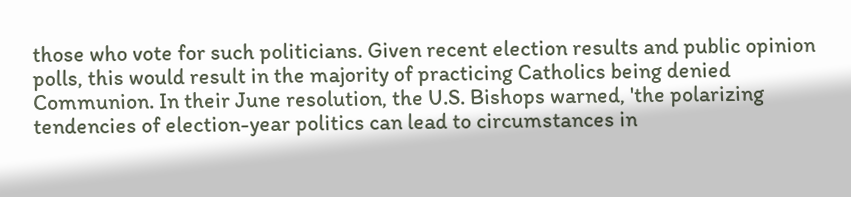those who vote for such politicians. Given recent election results and public opinion polls, this would result in the majority of practicing Catholics being denied Communion. In their June resolution, the U.S. Bishops warned, 'the polarizing tendencies of election-year politics can lead to circumstances in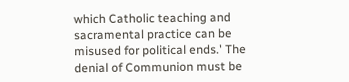which Catholic teaching and sacramental practice can be misused for political ends.' The denial of Communion must be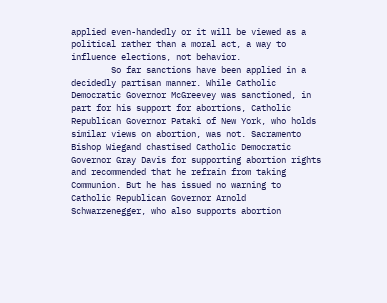applied even-handedly or it will be viewed as a political rather than a moral act, a way to influence elections, not behavior.
        So far sanctions have been applied in a decidedly partisan manner. While Catholic Democratic Governor McGreevey was sanctioned, in part for his support for abortions, Catholic Republican Governor Pataki of New York, who holds similar views on abortion, was not. Sacramento Bishop Wiegand chastised Catholic Democratic Governor Gray Davis for supporting abortion rights and recommended that he refrain from taking Communion. But he has issued no warning to Catholic Republican Governor Arnold Schwarzenegger, who also supports abortion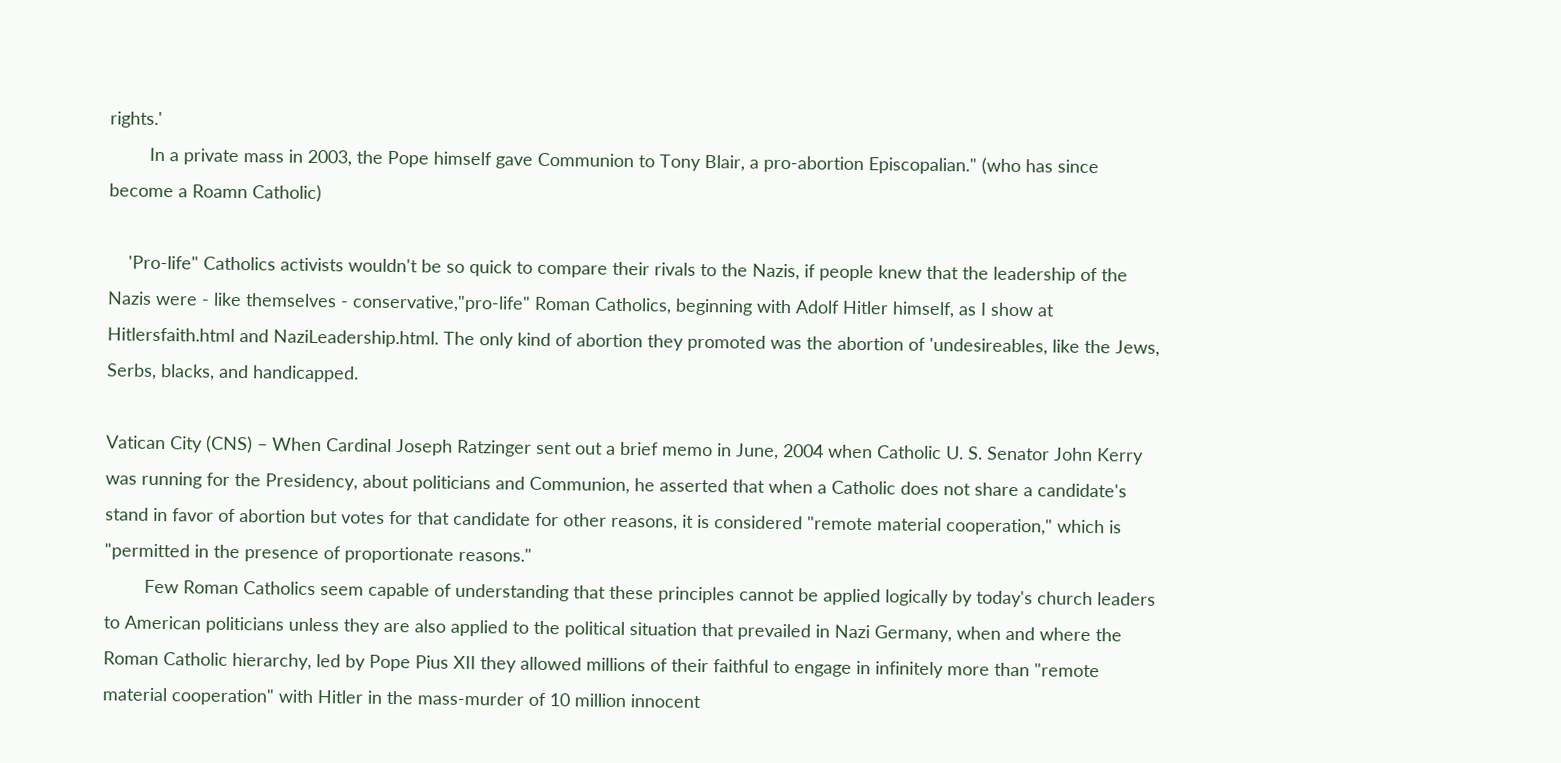rights.'
        In a private mass in 2003, the Pope himself gave Communion to Tony Blair, a pro-abortion Episcopalian." (who has since become a Roamn Catholic)

    'Pro-life" Catholics activists wouldn't be so quick to compare their rivals to the Nazis, if people knew that the leadership of the Nazis were - like themselves - conservative,"pro-life" Roman Catholics, beginning with Adolf Hitler himself, as I show at Hitlersfaith.html and NaziLeadership.html. The only kind of abortion they promoted was the abortion of 'undesireables, like the Jews, Serbs, blacks, and handicapped.

Vatican City (CNS) – When Cardinal Joseph Ratzinger sent out a brief memo in June, 2004 when Catholic U. S. Senator John Kerry was running for the Presidency, about politicians and Communion, he asserted that when a Catholic does not share a candidate's stand in favor of abortion but votes for that candidate for other reasons, it is considered "remote material cooperation," which is "permitted in the presence of proportionate reasons."
        Few Roman Catholics seem capable of understanding that these principles cannot be applied logically by today's church leaders to American politicians unless they are also applied to the political situation that prevailed in Nazi Germany, when and where the Roman Catholic hierarchy, led by Pope Pius XII they allowed millions of their faithful to engage in infinitely more than "remote material cooperation" with Hitler in the mass-murder of 10 million innocent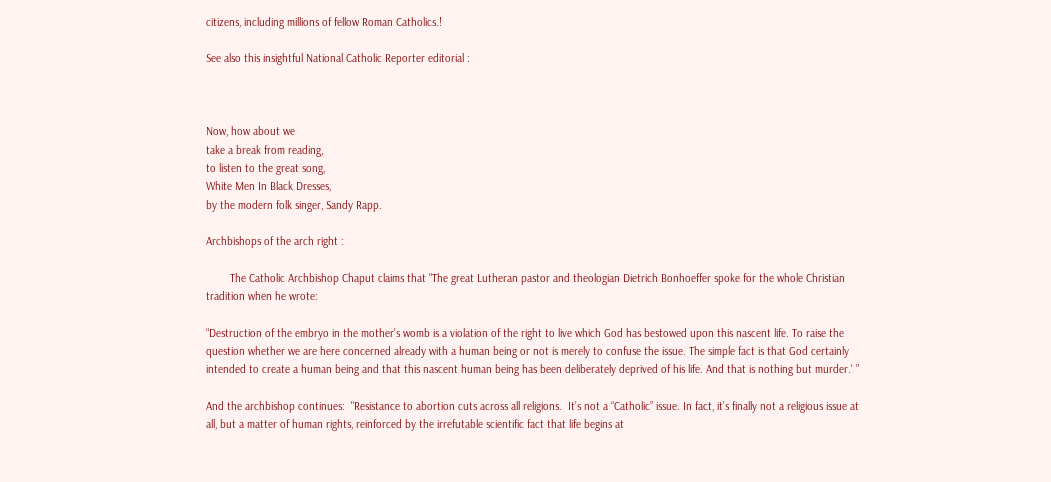citizens, including millions of fellow Roman Catholics.!

See also this insightful National Catholic Reporter editorial :



Now, how about we
take a break from reading,
to listen to the great song,
White Men In Black Dresses,
by the modern folk singer, Sandy Rapp.

Archbishops of the arch right :

        The Catholic Archbishop Chaput claims that "The great Lutheran pastor and theologian Dietrich Bonhoeffer spoke for the whole Christian tradition when he wrote:

“Destruction of the embryo in the mother’s womb is a violation of the right to live which God has bestowed upon this nascent life. To raise the question whether we are here concerned already with a human being or not is merely to confuse the issue. The simple fact is that God certainly intended to create a human being and that this nascent human being has been deliberately deprived of his life. And that is nothing but murder.' ”

And the archbishop continues:  "Resistance to abortion cuts across all religions.  It’s not a “Catholic” issue. In fact, it’s finally not a religious issue at all, but a matter of human rights, reinforced by the irrefutable scientific fact that life begins at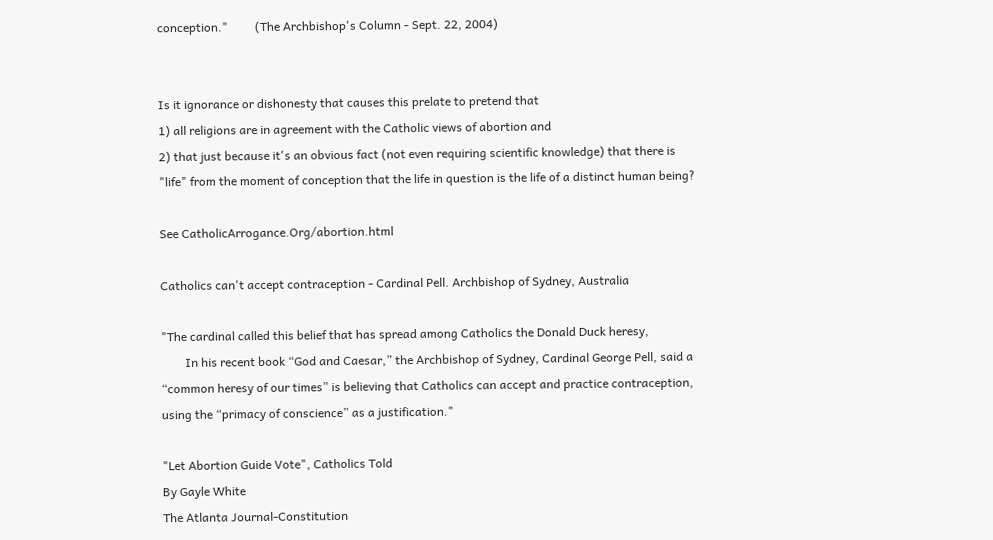conception."         (The Archbishop's Column - Sept. 22, 2004)


Is it ignorance or dishonesty that causes this prelate to pretend that
1) all religions are in agreement with the Catholic views of abortion and
2) that just because it's an obvious fact (not even requiring scientific knowledge) that there is "life" from the moment of conception that the life in question is the life of a distinct human being?

See CatholicArrogance.Org/abortion.html

Catholics can't accept contraception - Cardinal Pell. Archbishop of Sydney, Australia

"The cardinal called this belief that has spread among Catholics the Donald Duck heresy,
        In his recent book “God and Caesar,” the Archbishop of Sydney, Cardinal George Pell, said a “common heresy of our times” is believing that Catholics can accept and practice contraception, using the “primacy of conscience” as a justification."

"Let Abortion Guide Vote", Catholics Told
By Gayle White
The Atlanta Journal-Constitution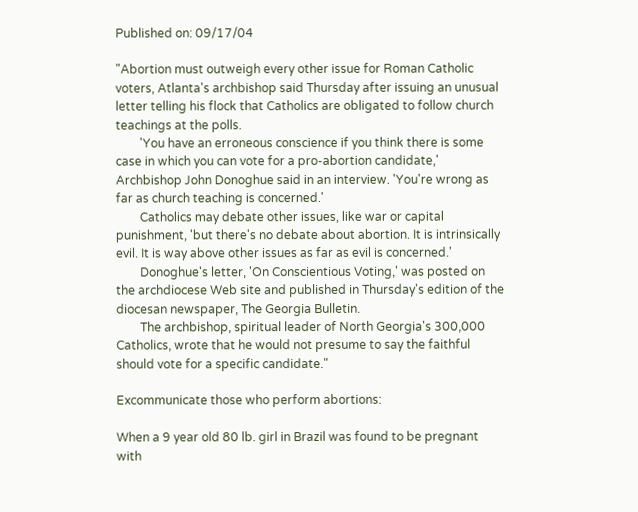Published on: 09/17/04

"Abortion must outweigh every other issue for Roman Catholic voters, Atlanta's archbishop said Thursday after issuing an unusual letter telling his flock that Catholics are obligated to follow church teachings at the polls.
        'You have an erroneous conscience if you think there is some case in which you can vote for a pro-abortion candidate,' Archbishop John Donoghue said in an interview. 'You're wrong as far as church teaching is concerned.'
        Catholics may debate other issues, like war or capital punishment, 'but there's no debate about abortion. It is intrinsically evil. It is way above other issues as far as evil is concerned.'
        Donoghue's letter, 'On Conscientious Voting,' was posted on the archdiocese Web site and published in Thursday's edition of the diocesan newspaper, The Georgia Bulletin.
        The archbishop, spiritual leader of North Georgia's 300,000 Catholics, wrote that he would not presume to say the faithful should vote for a specific candidate."

Excommunicate those who perform abortions:

When a 9 year old 80 lb. girl in Brazil was found to be pregnant with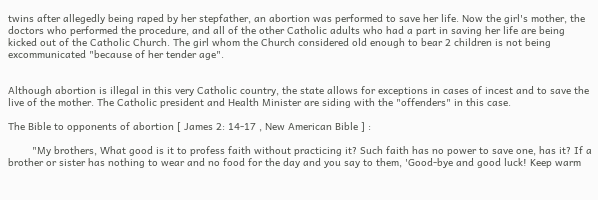twins after allegedly being raped by her stepfather, an abortion was performed to save her life. Now the girl's mother, the doctors who performed the procedure, and all of the other Catholic adults who had a part in saving her life are being kicked out of the Catholic Church. The girl whom the Church considered old enough to bear 2 children is not being excommunicated "because of her tender age".


Although abortion is illegal in this very Catholic country, the state allows for exceptions in cases of incest and to save the live of the mother. The Catholic president and Health Minister are siding with the "offenders" in this case.

The Bible to opponents of abortion [ James 2: 14-17 , New American Bible ] :

        "My brothers, What good is it to profess faith without practicing it? Such faith has no power to save one, has it? If a brother or sister has nothing to wear and no food for the day and you say to them, 'Good-bye and good luck! Keep warm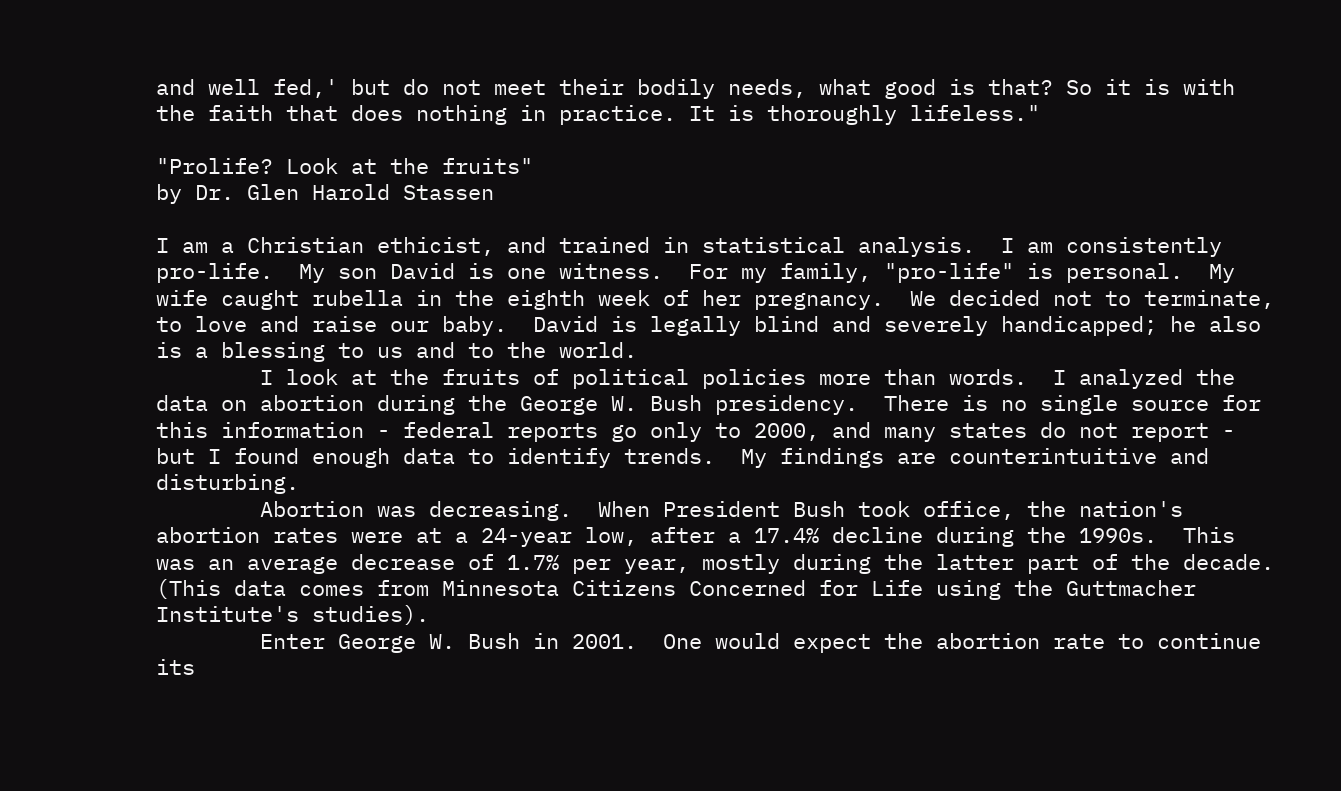and well fed,' but do not meet their bodily needs, what good is that? So it is with the faith that does nothing in practice. It is thoroughly lifeless."

"Prolife? Look at the fruits"
by Dr. Glen Harold Stassen

I am a Christian ethicist, and trained in statistical analysis.  I am consistently pro-life.  My son David is one witness.  For my family, "pro-life" is personal.  My wife caught rubella in the eighth week of her pregnancy.  We decided not to terminate, to love and raise our baby.  David is legally blind and severely handicapped; he also is a blessing to us and to the world.
        I look at the fruits of political policies more than words.  I analyzed the data on abortion during the George W. Bush presidency.  There is no single source for this information - federal reports go only to 2000, and many states do not report - but I found enough data to identify trends.  My findings are counterintuitive and disturbing.
        Abortion was decreasing.  When President Bush took office, the nation's abortion rates were at a 24-year low, after a 17.4% decline during the 1990s.  This was an average decrease of 1.7% per year, mostly during the latter part of the decade.  (This data comes from Minnesota Citizens Concerned for Life using the Guttmacher Institute's studies).
        Enter George W. Bush in 2001.  One would expect the abortion rate to continue its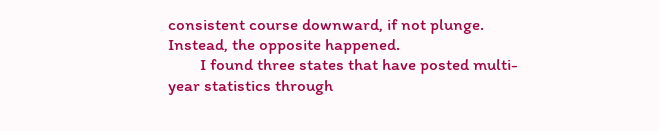consistent course downward, if not plunge.  Instead, the opposite happened.
        I found three states that have posted multi-year statistics through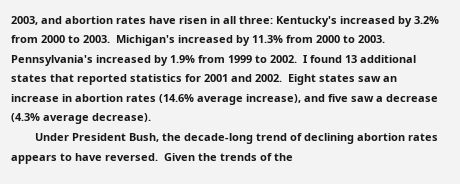2003, and abortion rates have risen in all three: Kentucky's increased by 3.2% from 2000 to 2003.  Michigan's increased by 11.3% from 2000 to 2003.  Pennsylvania's increased by 1.9% from 1999 to 2002.  I found 13 additional states that reported statistics for 2001 and 2002.  Eight states saw an increase in abortion rates (14.6% average increase), and five saw a decrease (4.3% average decrease).
        Under President Bush, the decade-long trend of declining abortion rates appears to have reversed.  Given the trends of the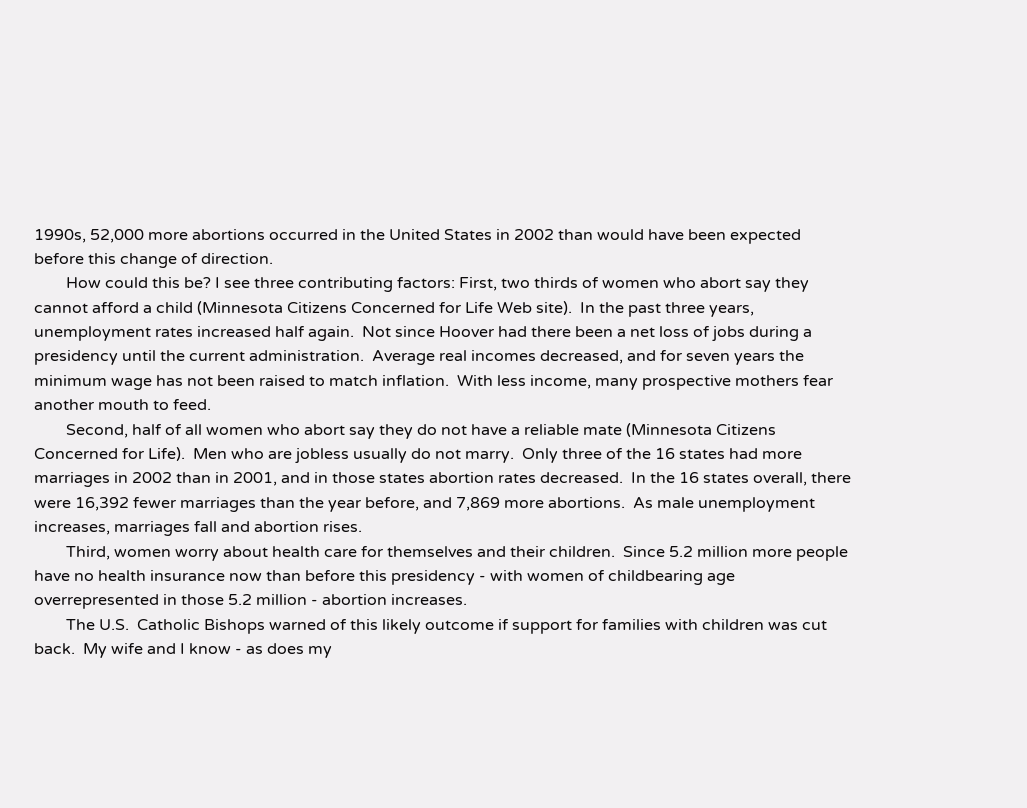1990s, 52,000 more abortions occurred in the United States in 2002 than would have been expected before this change of direction.
        How could this be? I see three contributing factors: First, two thirds of women who abort say they cannot afford a child (Minnesota Citizens Concerned for Life Web site).  In the past three years, unemployment rates increased half again.  Not since Hoover had there been a net loss of jobs during a presidency until the current administration.  Average real incomes decreased, and for seven years the minimum wage has not been raised to match inflation.  With less income, many prospective mothers fear another mouth to feed.
        Second, half of all women who abort say they do not have a reliable mate (Minnesota Citizens Concerned for Life).  Men who are jobless usually do not marry.  Only three of the 16 states had more marriages in 2002 than in 2001, and in those states abortion rates decreased.  In the 16 states overall, there were 16,392 fewer marriages than the year before, and 7,869 more abortions.  As male unemployment increases, marriages fall and abortion rises.
        Third, women worry about health care for themselves and their children.  Since 5.2 million more people have no health insurance now than before this presidency - with women of childbearing age overrepresented in those 5.2 million - abortion increases.
        The U.S.  Catholic Bishops warned of this likely outcome if support for families with children was cut back.  My wife and I know - as does my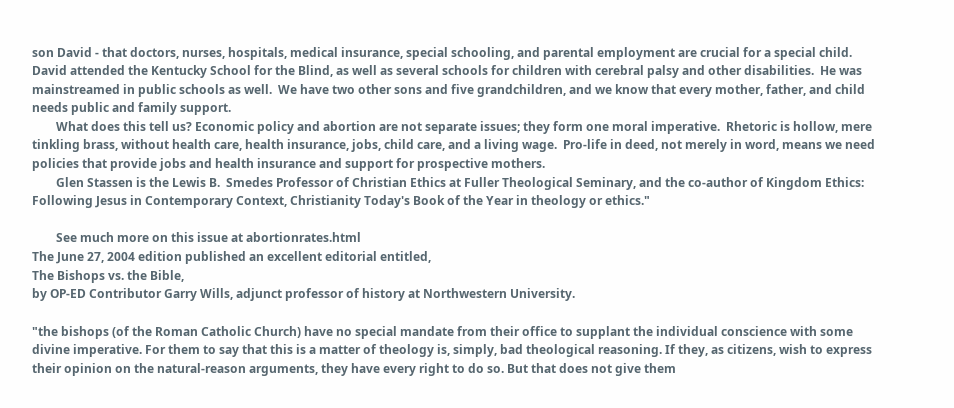son David - that doctors, nurses, hospitals, medical insurance, special schooling, and parental employment are crucial for a special child.  David attended the Kentucky School for the Blind, as well as several schools for children with cerebral palsy and other disabilities.  He was mainstreamed in public schools as well.  We have two other sons and five grandchildren, and we know that every mother, father, and child needs public and family support.
        What does this tell us? Economic policy and abortion are not separate issues; they form one moral imperative.  Rhetoric is hollow, mere tinkling brass, without health care, health insurance, jobs, child care, and a living wage.  Pro-life in deed, not merely in word, means we need policies that provide jobs and health insurance and support for prospective mothers.
        Glen Stassen is the Lewis B.  Smedes Professor of Christian Ethics at Fuller Theological Seminary, and the co-author of Kingdom Ethics: Following Jesus in Contemporary Context, Christianity Today's Book of the Year in theology or ethics."

        See much more on this issue at abortionrates.html
The June 27, 2004 edition published an excellent editorial entitled,
The Bishops vs. the Bible,
by OP-ED Contributor Garry Wills, adjunct professor of history at Northwestern University.

"the bishops (of the Roman Catholic Church) have no special mandate from their office to supplant the individual conscience with some divine imperative. For them to say that this is a matter of theology is, simply, bad theological reasoning. If they, as citizens, wish to express their opinion on the natural-reason arguments, they have every right to do so. But that does not give them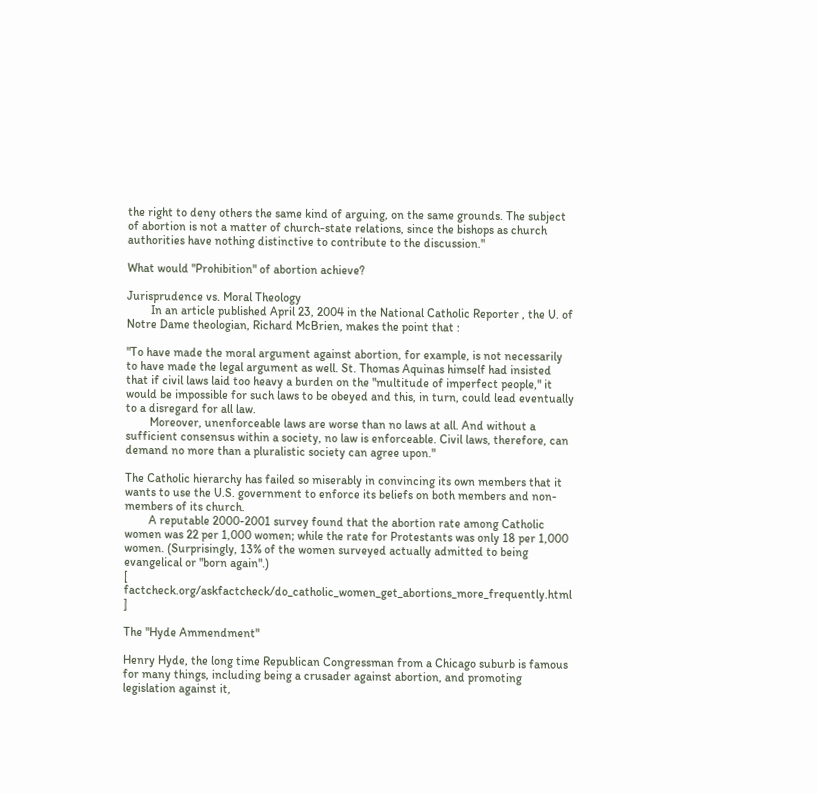the right to deny others the same kind of arguing, on the same grounds. The subject of abortion is not a matter of church-state relations, since the bishops as church authorities have nothing distinctive to contribute to the discussion."

What would "Prohibition" of abortion achieve?

Jurisprudence vs. Moral Theology
        In an article published April 23, 2004 in the National Catholic Reporter , the U. of Notre Dame theologian, Richard McBrien, makes the point that :

"To have made the moral argument against abortion, for example, is not necessarily to have made the legal argument as well. St. Thomas Aquinas himself had insisted that if civil laws laid too heavy a burden on the "multitude of imperfect people," it would be impossible for such laws to be obeyed and this, in turn, could lead eventually to a disregard for all law.
        Moreover, unenforceable laws are worse than no laws at all. And without a sufficient consensus within a society, no law is enforceable. Civil laws, therefore, can demand no more than a pluralistic society can agree upon."

The Catholic hierarchy has failed so miserably in convincing its own members that it wants to use the U.S. government to enforce its beliefs on both members and non-members of its church.
        A reputable 2000-2001 survey found that the abortion rate among Catholic women was 22 per 1,000 women; while the rate for Protestants was only 18 per 1,000 women. (Surprisingly, 13% of the women surveyed actually admitted to being evangelical or "born again".)
[ factcheck.org/askfactcheck/do_catholic_women_get_abortions_more_frequently.html ]

The "Hyde Ammendment"

Henry Hyde, the long time Republican Congressman from a Chicago suburb is famous for many things, including being a crusader against abortion, and promoting legislation against it,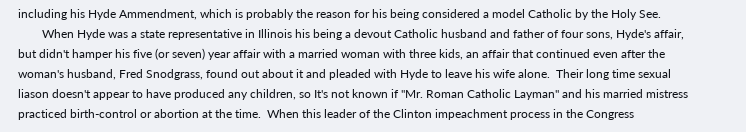including his Hyde Ammendment, which is probably the reason for his being considered a model Catholic by the Holy See.
        When Hyde was a state representative in Illinois his being a devout Catholic husband and father of four sons, Hyde's affair, but didn't hamper his five (or seven) year affair with a married woman with three kids, an affair that continued even after the woman's husband, Fred Snodgrass, found out about it and pleaded with Hyde to leave his wife alone.  Their long time sexual liason doesn't appear to have produced any children, so It's not known if "Mr. Roman Catholic Layman" and his married mistress practiced birth-control or abortion at the time.  When this leader of the Clinton impeachment process in the Congress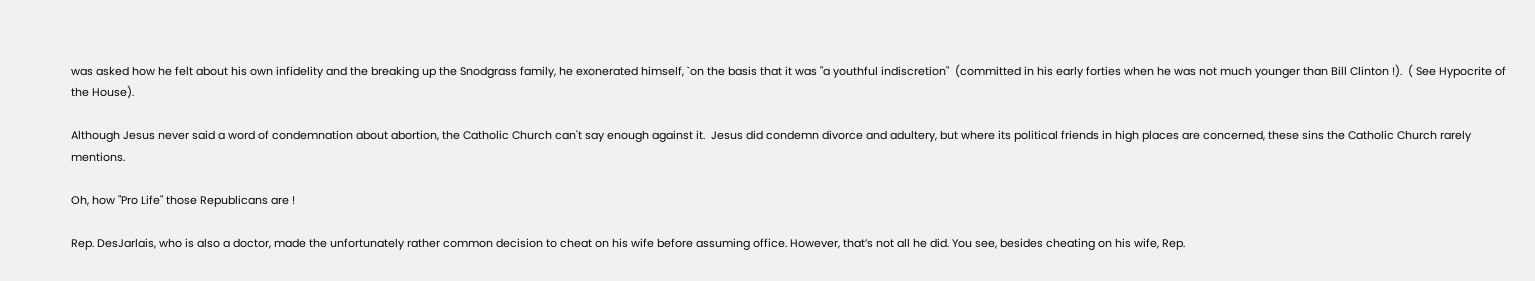was asked how he felt about his own infidelity and the breaking up the Snodgrass family, he exonerated himself, `on the basis that it was "a youthful indiscretion"  (committed in his early forties when he was not much younger than Bill Clinton !).  ( See Hypocrite of the House).

Although Jesus never said a word of condemnation about abortion, the Catholic Church can't say enough against it.  Jesus did condemn divorce and adultery, but where its political friends in high places are concerned, these sins the Catholic Church rarely mentions.

Oh, how "Pro Life" those Republicans are !

Rep. DesJarlais, who is also a doctor, made the unfortunately rather common decision to cheat on his wife before assuming office. However, that’s not all he did. You see, besides cheating on his wife, Rep.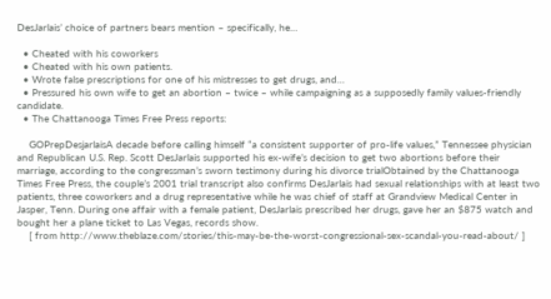DesJarlais’ choice of partners bears mention – specifically, he…

  • Cheated with his coworkers
  • Cheated with his own patients.
  • Wrote false prescriptions for one of his mistresses to get drugs, and…
  • Pressured his own wife to get an abortion – twice – while campaigning as a supposedly family values-friendly candidate.
  • The Chattanooga Times Free Press reports:

    GOPrepDesjarlaisA decade before calling himself “a consistent supporter of pro-life values,” Tennessee physician and Republican U.S. Rep. Scott DesJarlais supported his ex-wife’s decision to get two abortions before their marriage, according to the congressman’s sworn testimony during his divorce trialObtained by the Chattanooga Times Free Press, the couple’s 2001 trial transcript also confirms DesJarlais had sexual relationships with at least two patients, three coworkers and a drug representative while he was chief of staff at Grandview Medical Center in Jasper, Tenn. During one affair with a female patient, DesJarlais prescribed her drugs, gave her an $875 watch and bought her a plane ticket to Las Vegas, records show.
    [ from http://www.theblaze.com/stories/this-may-be-the-worst-congressional-sex-scandal-you-read-about/ ]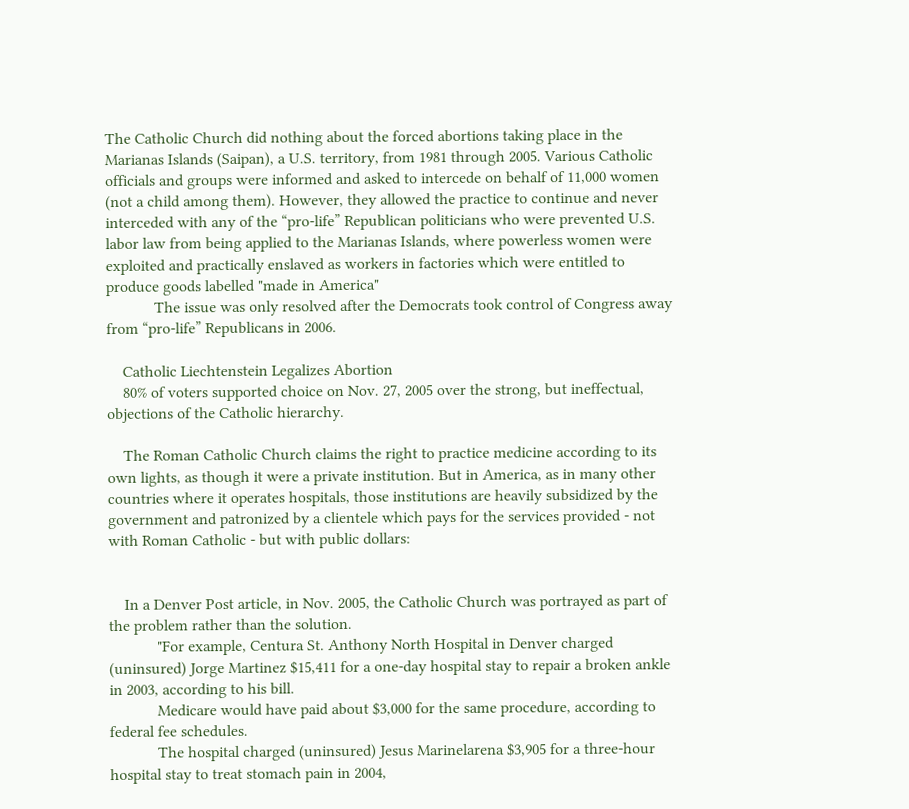The Catholic Church did nothing about the forced abortions taking place in the Marianas Islands (Saipan), a U.S. territory, from 1981 through 2005. Various Catholic officials and groups were informed and asked to intercede on behalf of 11,000 women (not a child among them). However, they allowed the practice to continue and never interceded with any of the “pro-life” Republican politicians who were prevented U.S. labor law from being applied to the Marianas Islands, where powerless women were exploited and practically enslaved as workers in factories which were entitled to produce goods labelled "made in America"
            The issue was only resolved after the Democrats took control of Congress away from “pro-life” Republicans in 2006.

    Catholic Liechtenstein Legalizes Abortion
    80% of voters supported choice on Nov. 27, 2005 over the strong, but ineffectual, objections of the Catholic hierarchy.

    The Roman Catholic Church claims the right to practice medicine according to its own lights, as though it were a private institution. But in America, as in many other countries where it operates hospitals, those institutions are heavily subsidized by the government and patronized by a clientele which pays for the services provided - not with Roman Catholic - but with public dollars:


    In a Denver Post article, in Nov. 2005, the Catholic Church was portrayed as part of the problem rather than the solution.
            "For example, Centura St. Anthony North Hospital in Denver charged (uninsured) Jorge Martinez $15,411 for a one-day hospital stay to repair a broken ankle in 2003, according to his bill.
            Medicare would have paid about $3,000 for the same procedure, according to federal fee schedules.
            The hospital charged (uninsured) Jesus Marinelarena $3,905 for a three-hour hospital stay to treat stomach pain in 2004,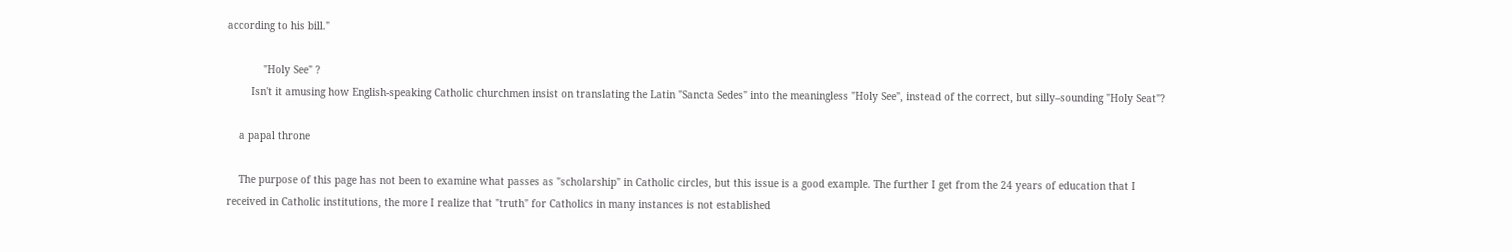according to his bill."

            "Holy See" ?
        Isn't it amusing how English-speaking Catholic churchmen insist on translating the Latin "Sancta Sedes" into the meaningless "Holy See", instead of the correct, but silly–sounding "Holy Seat"?

    a papal throne

    The purpose of this page has not been to examine what passes as "scholarship" in Catholic circles, but this issue is a good example. The further I get from the 24 years of education that I received in Catholic institutions, the more I realize that "truth" for Catholics in many instances is not established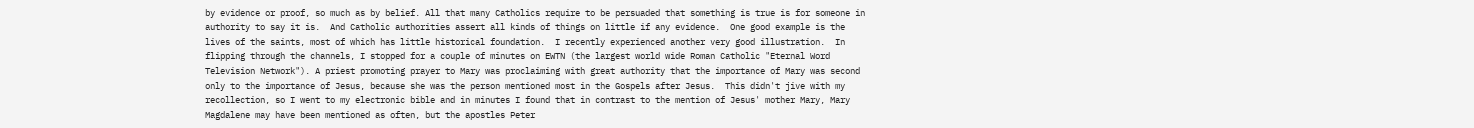by evidence or proof, so much as by belief. All that many Catholics require to be persuaded that something is true is for someone in authority to say it is.  And Catholic authorities assert all kinds of things on little if any evidence.  One good example is the lives of the saints, most of which has little historical foundation.  I recently experienced another very good illustration.  In flipping through the channels, I stopped for a couple of minutes on EWTN (the largest world wide Roman Catholic "Eternal Word Television Network"). A priest promoting prayer to Mary was proclaiming with great authority that the importance of Mary was second only to the importance of Jesus, because she was the person mentioned most in the Gospels after Jesus.  This didn't jive with my recollection, so I went to my electronic bible and in minutes I found that in contrast to the mention of Jesus' mother Mary, Mary Magdalene may have been mentioned as often, but the apostles Peter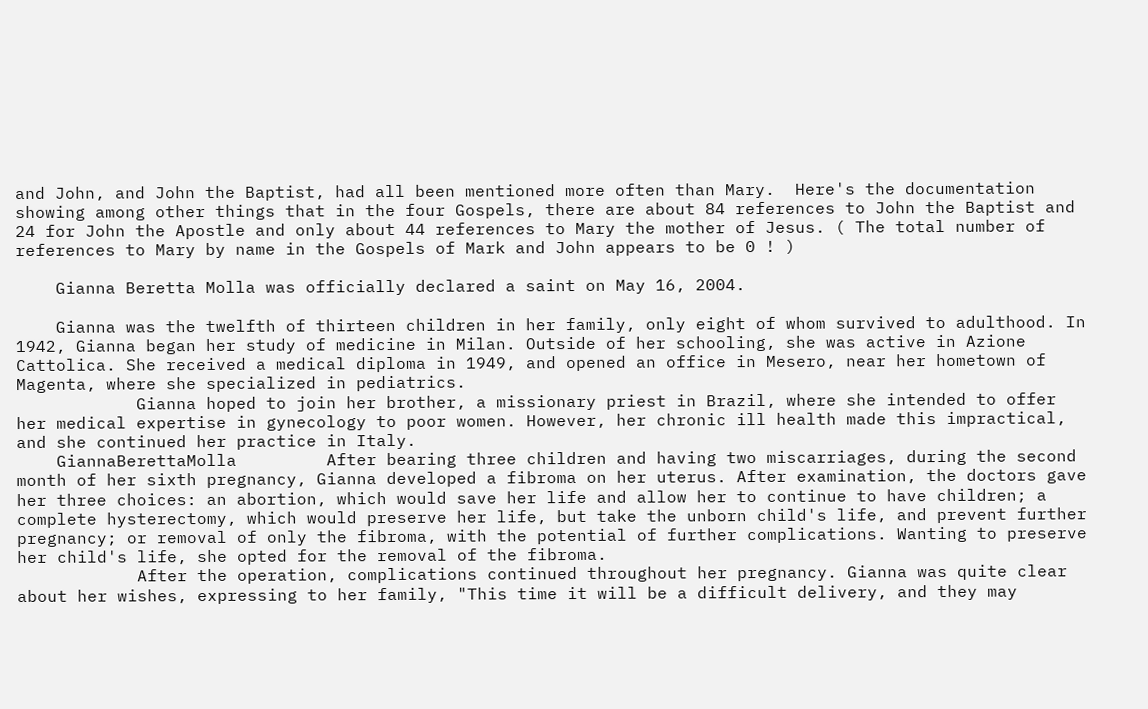and John, and John the Baptist, had all been mentioned more often than Mary.  Here's the documentation showing among other things that in the four Gospels, there are about 84 references to John the Baptist and 24 for John the Apostle and only about 44 references to Mary the mother of Jesus. ( The total number of references to Mary by name in the Gospels of Mark and John appears to be 0 ! )

    Gianna Beretta Molla was officially declared a saint on May 16, 2004.

    Gianna was the twelfth of thirteen children in her family, only eight of whom survived to adulthood. In 1942, Gianna began her study of medicine in Milan. Outside of her schooling, she was active in Azione Cattolica. She received a medical diploma in 1949, and opened an office in Mesero, near her hometown of Magenta, where she specialized in pediatrics.
            Gianna hoped to join her brother, a missionary priest in Brazil, where she intended to offer her medical expertise in gynecology to poor women. However, her chronic ill health made this impractical, and she continued her practice in Italy.
    GiannaBerettaMolla         After bearing three children and having two miscarriages, during the second month of her sixth pregnancy, Gianna developed a fibroma on her uterus. After examination, the doctors gave her three choices: an abortion, which would save her life and allow her to continue to have children; a complete hysterectomy, which would preserve her life, but take the unborn child's life, and prevent further pregnancy; or removal of only the fibroma, with the potential of further complications. Wanting to preserve her child's life, she opted for the removal of the fibroma.
            After the operation, complications continued throughout her pregnancy. Gianna was quite clear about her wishes, expressing to her family, "This time it will be a difficult delivery, and they may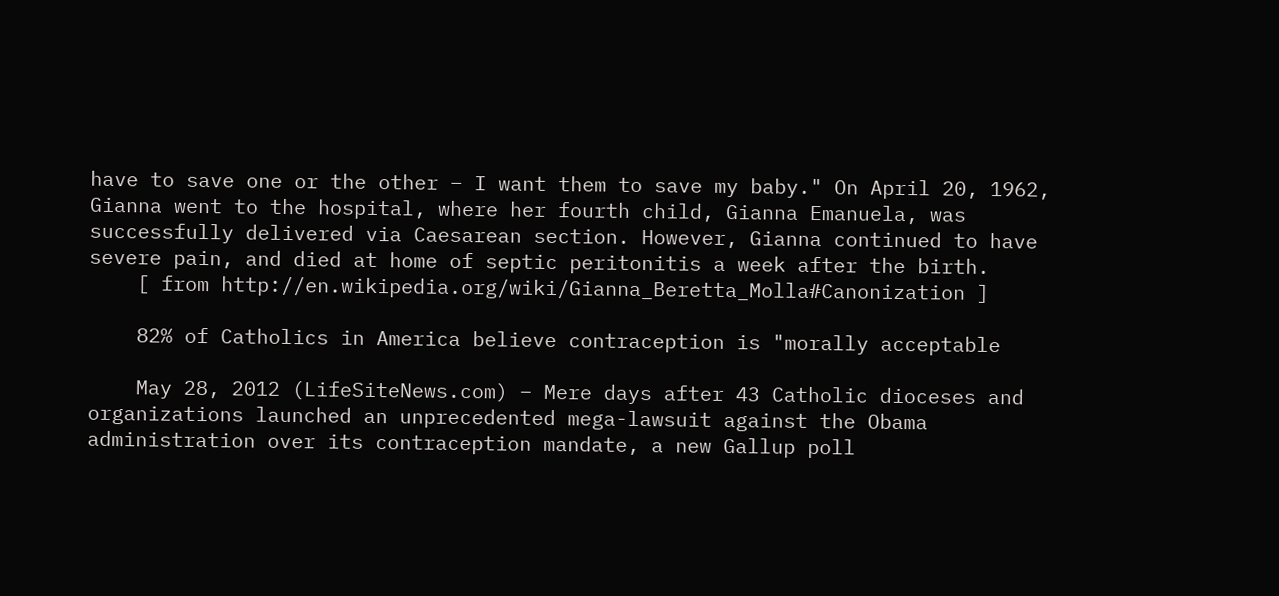have to save one or the other – I want them to save my baby." On April 20, 1962, Gianna went to the hospital, where her fourth child, Gianna Emanuela, was successfully delivered via Caesarean section. However, Gianna continued to have severe pain, and died at home of septic peritonitis a week after the birth.
    [ from http://en.wikipedia.org/wiki/Gianna_Beretta_Molla#Canonization ]

    82% of Catholics in America believe contraception is "morally acceptable

    May 28, 2012 (LifeSiteNews.com) – Mere days after 43 Catholic dioceses and organizations launched an unprecedented mega-lawsuit against the Obama administration over its contraception mandate, a new Gallup poll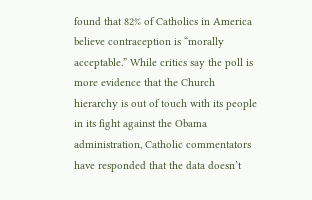found that 82% of Catholics in America believe contraception is “morally acceptable.” While critics say the poll is more evidence that the Church hierarchy is out of touch with its people in its fight against the Obama administration, Catholic commentators have responded that the data doesn’t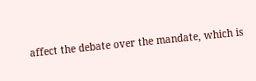affect the debate over the mandate, which is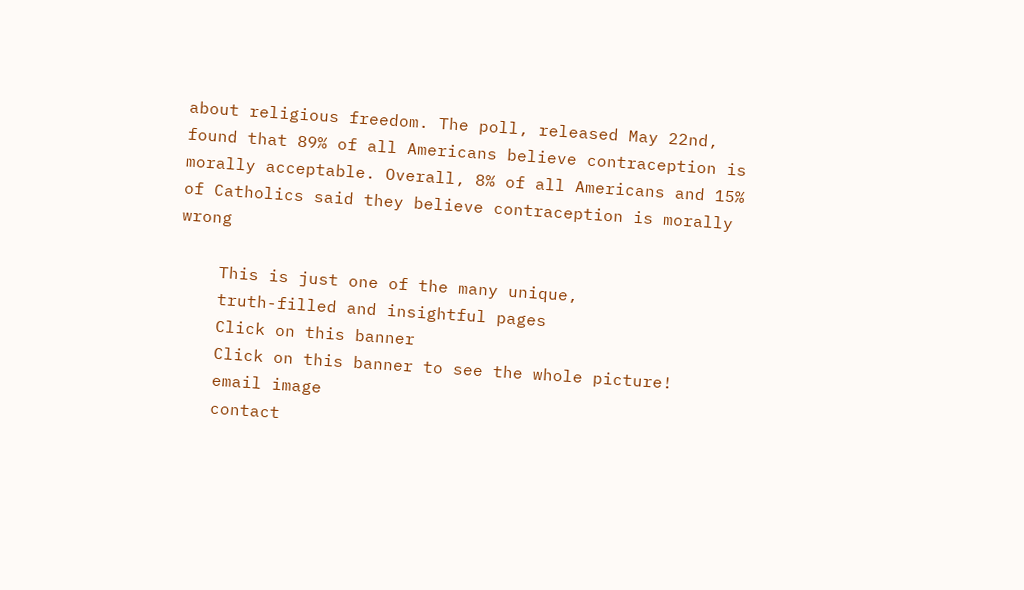about religious freedom. The poll, released May 22nd, found that 89% of all Americans believe contraception is morally acceptable. Overall, 8% of all Americans and 15% of Catholics said they believe contraception is morally wrong

    This is just one of the many unique,
    truth-filled and insightful pages
    Click on this banner
    Click on this banner to see the whole picture!
    email image
    contact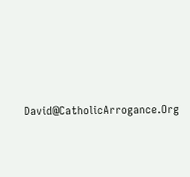David@CatholicArrogance.Org